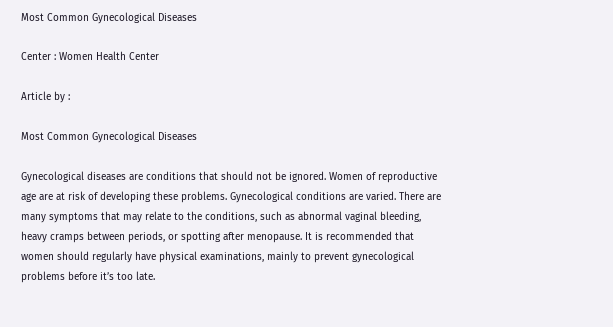Most Common Gynecological Diseases

Center : Women Health Center

Article by :

Most Common Gynecological Diseases

Gynecological diseases are conditions that should not be ignored. Women of reproductive age are at risk of developing these problems. Gynecological conditions are varied. There are many symptoms that may relate to the conditions, such as abnormal vaginal bleeding, heavy cramps between periods, or spotting after menopause. It is recommended that women should regularly have physical examinations, mainly to prevent gynecological problems before it’s too late.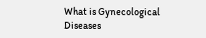What is Gynecological Diseases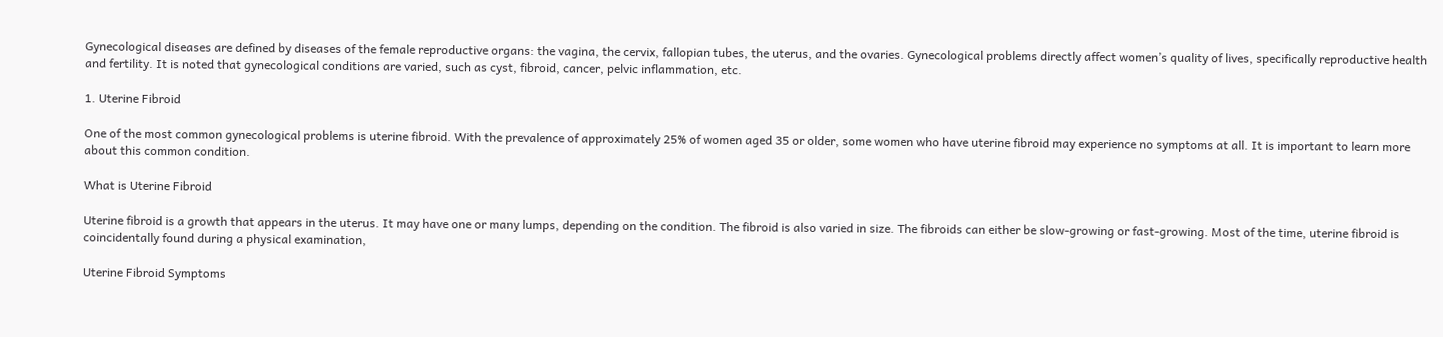Gynecological diseases are defined by diseases of the female reproductive organs: the vagina, the cervix, fallopian tubes, the uterus, and the ovaries. Gynecological problems directly affect women’s quality of lives, specifically reproductive health and fertility. It is noted that gynecological conditions are varied, such as cyst, fibroid, cancer, pelvic inflammation, etc.

1. Uterine Fibroid

One of the most common gynecological problems is uterine fibroid. With the prevalence of approximately 25% of women aged 35 or older, some women who have uterine fibroid may experience no symptoms at all. It is important to learn more about this common condition.

What is Uterine Fibroid

Uterine fibroid is a growth that appears in the uterus. It may have one or many lumps, depending on the condition. The fibroid is also varied in size. The fibroids can either be slow-growing or fast-growing. Most of the time, uterine fibroid is coincidentally found during a physical examination,

Uterine Fibroid Symptoms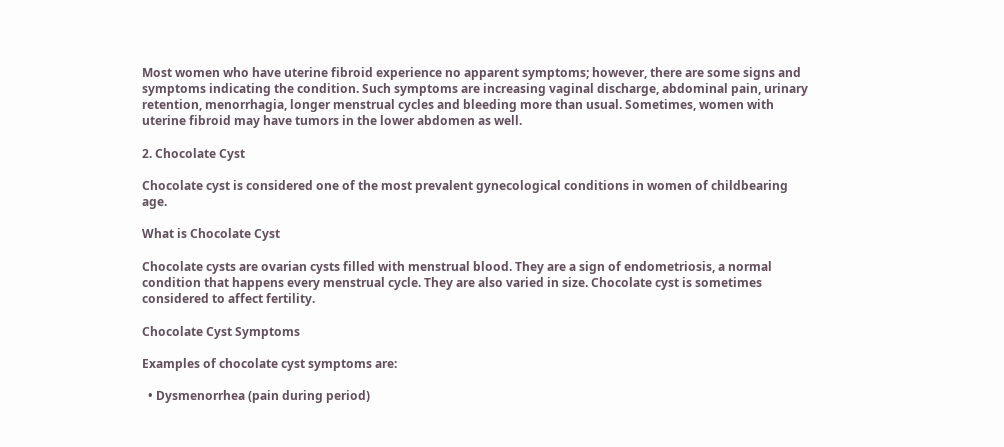Most women who have uterine fibroid experience no apparent symptoms; however, there are some signs and symptoms indicating the condition. Such symptoms are increasing vaginal discharge, abdominal pain, urinary retention, menorrhagia, longer menstrual cycles and bleeding more than usual. Sometimes, women with uterine fibroid may have tumors in the lower abdomen as well.

2. Chocolate Cyst

Chocolate cyst is considered one of the most prevalent gynecological conditions in women of childbearing age.

What is Chocolate Cyst

Chocolate cysts are ovarian cysts filled with menstrual blood. They are a sign of endometriosis, a normal condition that happens every menstrual cycle. They are also varied in size. Chocolate cyst is sometimes considered to affect fertility.

Chocolate Cyst Symptoms

Examples of chocolate cyst symptoms are:

  • Dysmenorrhea (pain during period)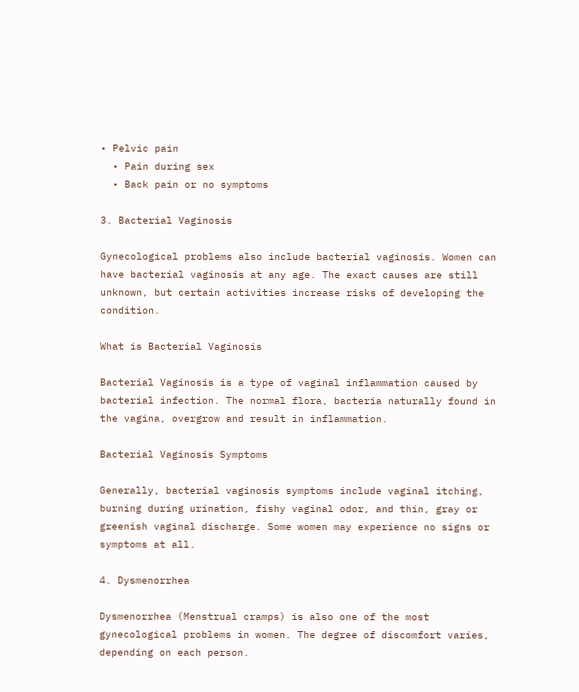• Pelvic pain
  • Pain during sex
  • Back pain or no symptoms

3. Bacterial Vaginosis

Gynecological problems also include bacterial vaginosis. Women can have bacterial vaginosis at any age. The exact causes are still unknown, but certain activities increase risks of developing the condition.

What is Bacterial Vaginosis

Bacterial Vaginosis is a type of vaginal inflammation caused by bacterial infection. The normal flora, bacteria naturally found in the vagina, overgrow and result in inflammation.

Bacterial Vaginosis Symptoms

Generally, bacterial vaginosis symptoms include vaginal itching, burning during urination, fishy vaginal odor, and thin, gray or greenish vaginal discharge. Some women may experience no signs or symptoms at all.

4. Dysmenorrhea

Dysmenorrhea (Menstrual cramps) is also one of the most gynecological problems in women. The degree of discomfort varies, depending on each person.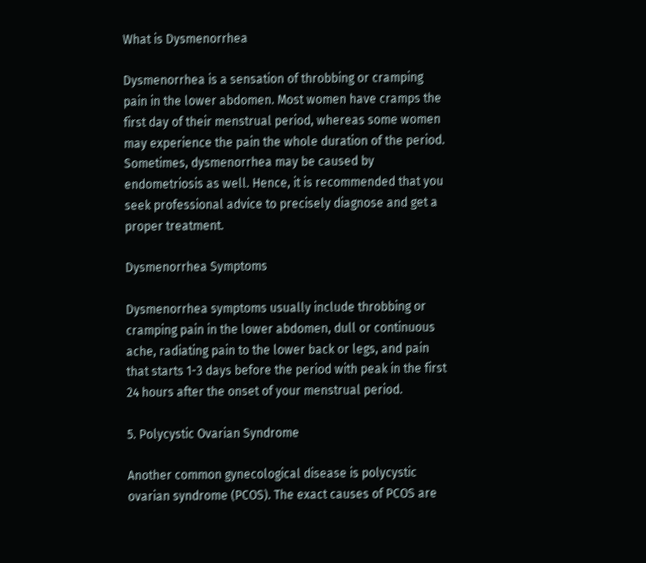What is Dysmenorrhea

Dysmenorrhea is a sensation of throbbing or cramping pain in the lower abdomen. Most women have cramps the first day of their menstrual period, whereas some women may experience the pain the whole duration of the period. Sometimes, dysmenorrhea may be caused by endometriosis as well. Hence, it is recommended that you seek professional advice to precisely diagnose and get a proper treatment.

Dysmenorrhea Symptoms

Dysmenorrhea symptoms usually include throbbing or cramping pain in the lower abdomen, dull or continuous ache, radiating pain to the lower back or legs, and pain that starts 1-3 days before the period with peak in the first 24 hours after the onset of your menstrual period.

5. Polycystic Ovarian Syndrome

Another common gynecological disease is polycystic ovarian syndrome (PCOS). The exact causes of PCOS are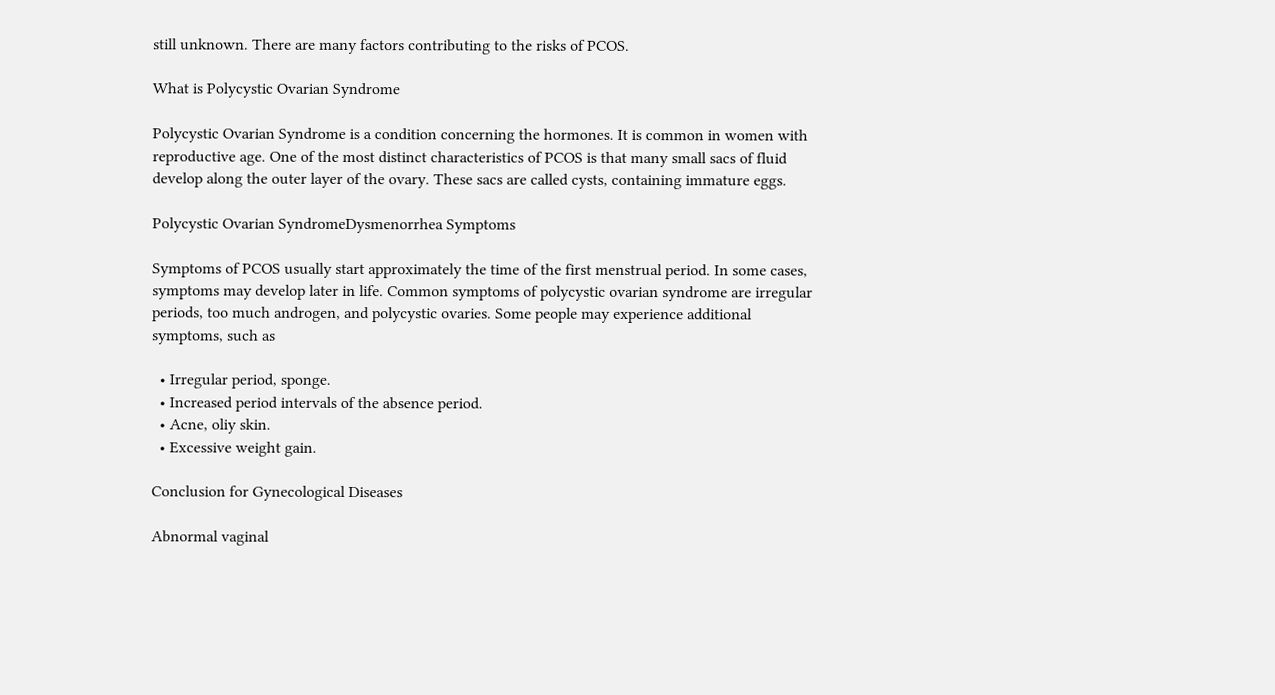still unknown. There are many factors contributing to the risks of PCOS.

What is Polycystic Ovarian Syndrome

Polycystic Ovarian Syndrome is a condition concerning the hormones. It is common in women with reproductive age. One of the most distinct characteristics of PCOS is that many small sacs of fluid develop along the outer layer of the ovary. These sacs are called cysts, containing immature eggs.

Polycystic Ovarian SyndromeDysmenorrhea Symptoms

Symptoms of PCOS usually start approximately the time of the first menstrual period. In some cases, symptoms may develop later in life. Common symptoms of polycystic ovarian syndrome are irregular periods, too much androgen, and polycystic ovaries. Some people may experience additional symptoms, such as

  • Irregular period, sponge.
  • Increased period intervals of the absence period.
  • Acne, oliy skin.
  • Excessive weight gain.

Conclusion for Gynecological Diseases

Abnormal vaginal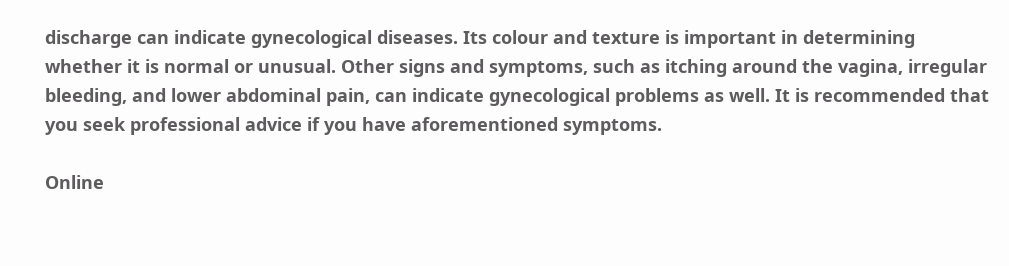discharge can indicate gynecological diseases. Its colour and texture is important in determining whether it is normal or unusual. Other signs and symptoms, such as itching around the vagina, irregular bleeding, and lower abdominal pain, can indicate gynecological problems as well. It is recommended that you seek professional advice if you have aforementioned symptoms.

Online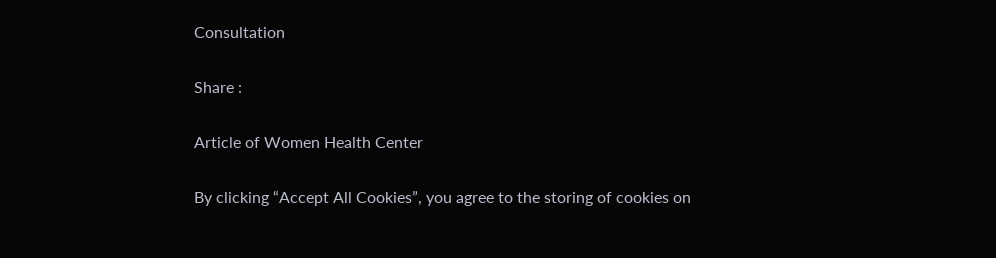Consultation

Share :

Article of Women Health Center

By clicking “Accept All Cookies”, you agree to the storing of cookies on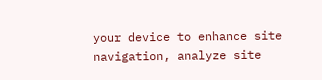your device to enhance site navigation, analyze site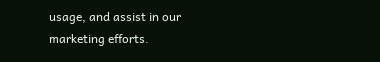usage, and assist in our marketing efforts.